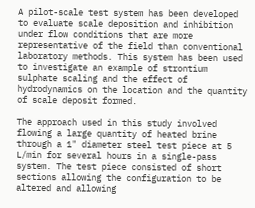A pilot-scale test system has been developed to evaluate scale deposition and inhibition under flow conditions that are more representative of the field than conventional laboratory methods. This system has been used to investigate an example of strontium sulphate scaling and the effect of hydrodynamics on the location and the quantity of scale deposit formed.

The approach used in this study involved flowing a large quantity of heated brine through a 1" diameter steel test piece at 5 L/min for several hours in a single-pass system. The test piece consisted of short sections allowing the configuration to be altered and allowing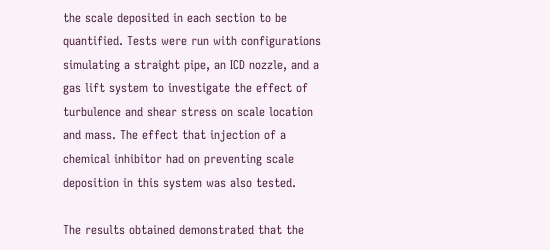the scale deposited in each section to be quantified. Tests were run with configurations simulating a straight pipe, an ICD nozzle, and a gas lift system to investigate the effect of turbulence and shear stress on scale location and mass. The effect that injection of a chemical inhibitor had on preventing scale deposition in this system was also tested.

The results obtained demonstrated that the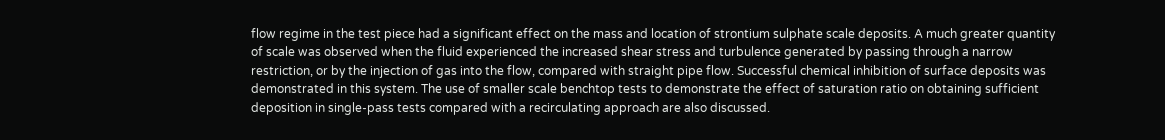flow regime in the test piece had a significant effect on the mass and location of strontium sulphate scale deposits. A much greater quantity of scale was observed when the fluid experienced the increased shear stress and turbulence generated by passing through a narrow restriction, or by the injection of gas into the flow, compared with straight pipe flow. Successful chemical inhibition of surface deposits was demonstrated in this system. The use of smaller scale benchtop tests to demonstrate the effect of saturation ratio on obtaining sufficient deposition in single-pass tests compared with a recirculating approach are also discussed.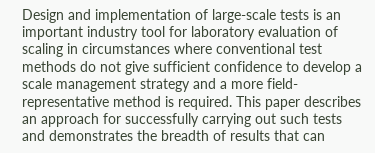Design and implementation of large-scale tests is an important industry tool for laboratory evaluation of scaling in circumstances where conventional test methods do not give sufficient confidence to develop a scale management strategy and a more field-representative method is required. This paper describes an approach for successfully carrying out such tests and demonstrates the breadth of results that can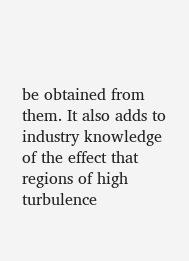be obtained from them. It also adds to industry knowledge of the effect that regions of high turbulence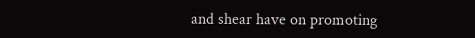and shear have on promoting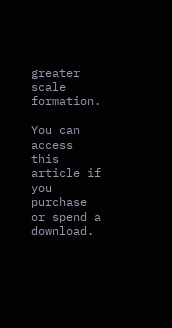greater scale formation.

You can access this article if you purchase or spend a download.